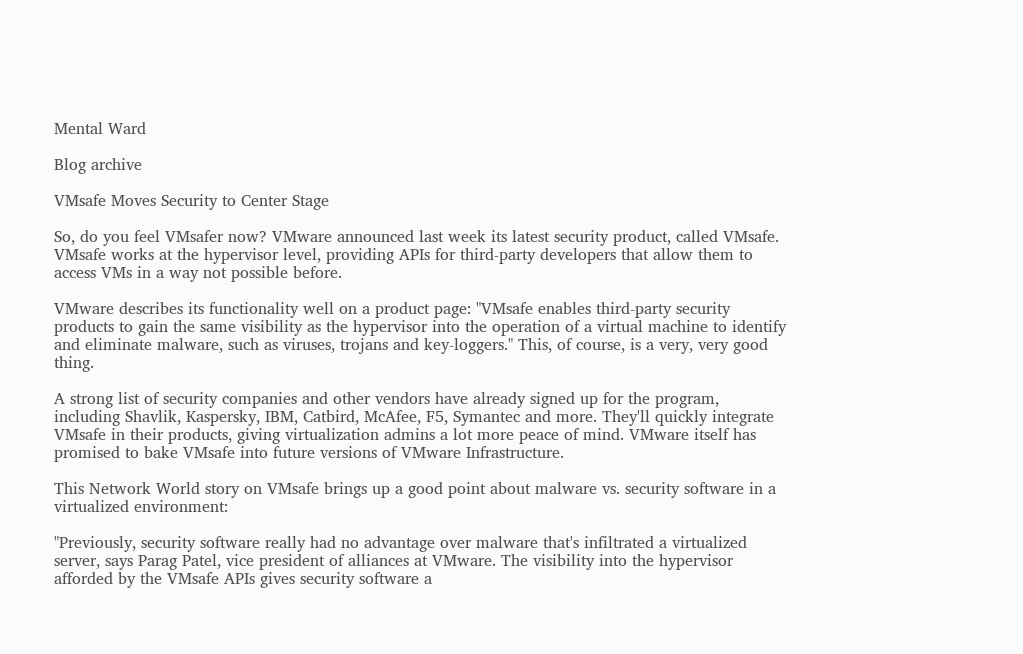Mental Ward

Blog archive

VMsafe Moves Security to Center Stage

So, do you feel VMsafer now? VMware announced last week its latest security product, called VMsafe. VMsafe works at the hypervisor level, providing APIs for third-party developers that allow them to access VMs in a way not possible before.

VMware describes its functionality well on a product page: "VMsafe enables third-party security products to gain the same visibility as the hypervisor into the operation of a virtual machine to identify and eliminate malware, such as viruses, trojans and key-loggers." This, of course, is a very, very good thing.

A strong list of security companies and other vendors have already signed up for the program, including Shavlik, Kaspersky, IBM, Catbird, McAfee, F5, Symantec and more. They'll quickly integrate VMsafe in their products, giving virtualization admins a lot more peace of mind. VMware itself has promised to bake VMsafe into future versions of VMware Infrastructure.

This Network World story on VMsafe brings up a good point about malware vs. security software in a virtualized environment:

"Previously, security software really had no advantage over malware that's infiltrated a virtualized server, says Parag Patel, vice president of alliances at VMware. The visibility into the hypervisor afforded by the VMsafe APIs gives security software a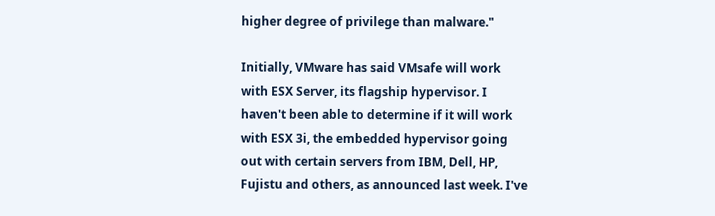higher degree of privilege than malware."

Initially, VMware has said VMsafe will work with ESX Server, its flagship hypervisor. I haven't been able to determine if it will work with ESX 3i, the embedded hypervisor going out with certain servers from IBM, Dell, HP, Fujistu and others, as announced last week. I've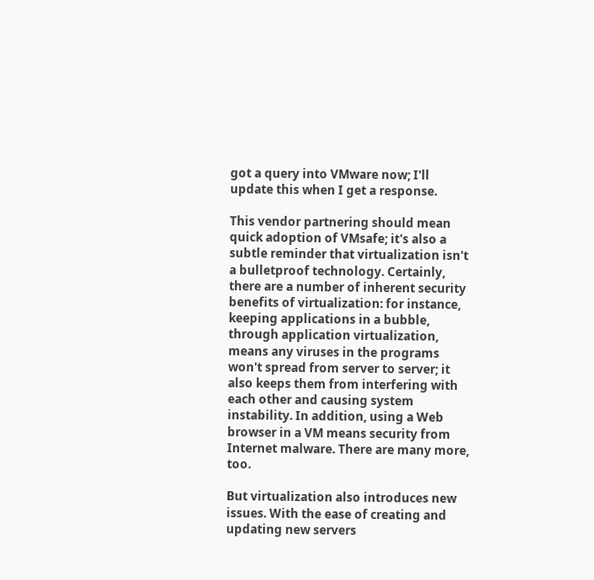got a query into VMware now; I'll update this when I get a response.

This vendor partnering should mean quick adoption of VMsafe; it's also a subtle reminder that virtualization isn't a bulletproof technology. Certainly, there are a number of inherent security benefits of virtualization: for instance, keeping applications in a bubble, through application virtualization, means any viruses in the programs won't spread from server to server; it also keeps them from interfering with each other and causing system instability. In addition, using a Web browser in a VM means security from Internet malware. There are many more, too.

But virtualization also introduces new issues. With the ease of creating and updating new servers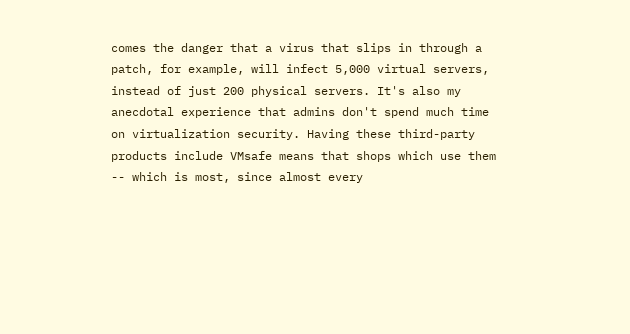comes the danger that a virus that slips in through a patch, for example, will infect 5,000 virtual servers, instead of just 200 physical servers. It's also my anecdotal experience that admins don't spend much time on virtualization security. Having these third-party products include VMsafe means that shops which use them -- which is most, since almost every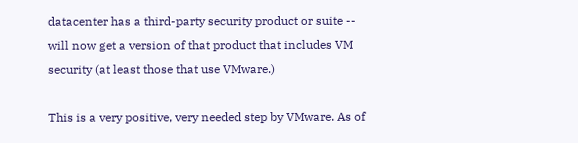datacenter has a third-party security product or suite -- will now get a version of that product that includes VM security (at least those that use VMware.)

This is a very positive, very needed step by VMware. As of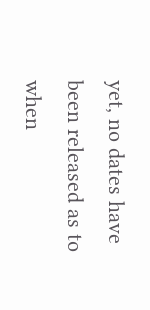yet, no dates have been released as to when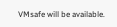VMsafe will be available.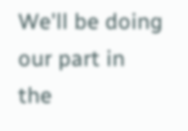We'll be doing our part in the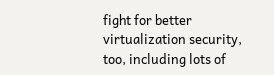fight for better virtualization security, too, including lots of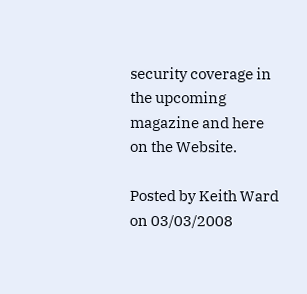security coverage in the upcoming magazine and here on the Website.

Posted by Keith Ward on 03/03/2008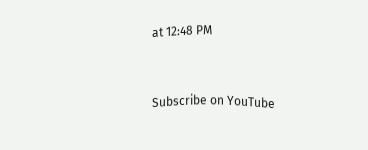at 12:48 PM


Subscribe on YouTube